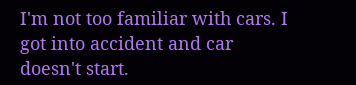I'm not too familiar with cars. I got into accident and car doesn't start.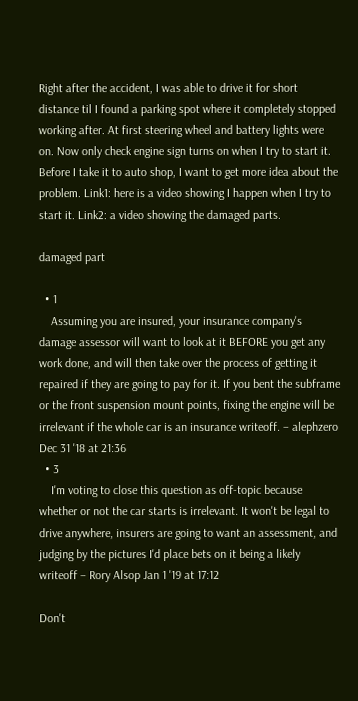Right after the accident, I was able to drive it for short distance til I found a parking spot where it completely stopped working after. At first steering wheel and battery lights were on. Now only check engine sign turns on when I try to start it. Before I take it to auto shop, I want to get more idea about the problem. Link1: here is a video showing I happen when I try to start it. Link2: a video showing the damaged parts.

damaged part

  • 1
    Assuming you are insured, your insurance company's damage assessor will want to look at it BEFORE you get any work done, and will then take over the process of getting it repaired if they are going to pay for it. If you bent the subframe or the front suspension mount points, fixing the engine will be irrelevant if the whole car is an insurance writeoff. – alephzero Dec 31 '18 at 21:36
  • 3
    I'm voting to close this question as off-topic because whether or not the car starts is irrelevant. It won't be legal to drive anywhere, insurers are going to want an assessment, and judging by the pictures I'd place bets on it being a likely writeoff – Rory Alsop Jan 1 '19 at 17:12

Don't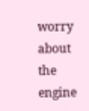worry about the engine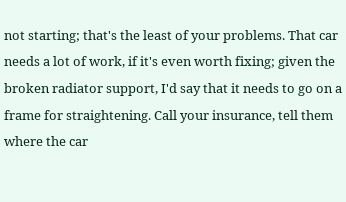not starting; that's the least of your problems. That car needs a lot of work, if it's even worth fixing; given the broken radiator support, I'd say that it needs to go on a frame for straightening. Call your insurance, tell them where the car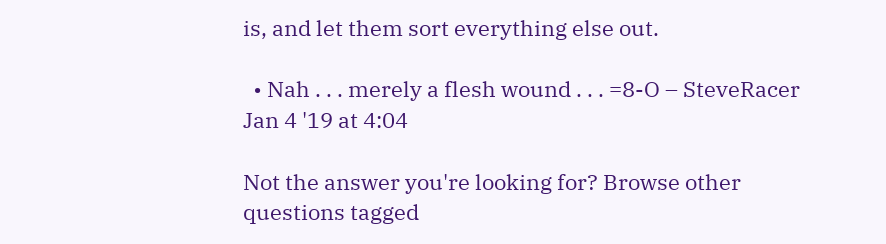is, and let them sort everything else out.

  • Nah . . . merely a flesh wound . . . =8-O – SteveRacer Jan 4 '19 at 4:04

Not the answer you're looking for? Browse other questions tagged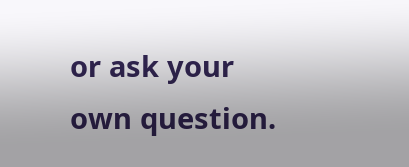or ask your own question.